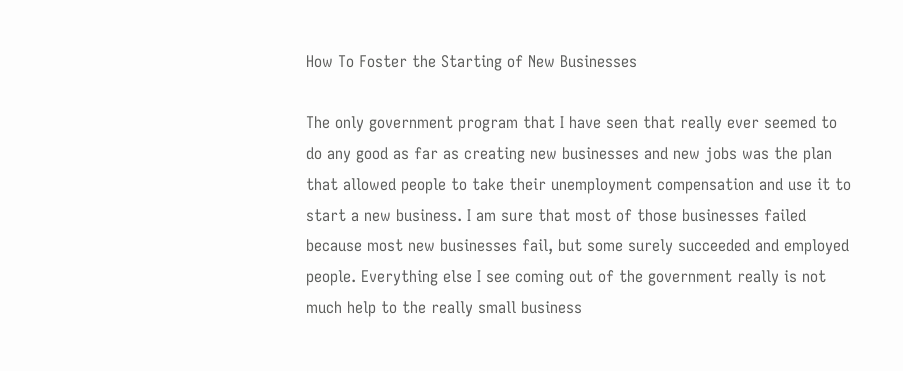How To Foster the Starting of New Businesses

The only government program that I have seen that really ever seemed to do any good as far as creating new businesses and new jobs was the plan that allowed people to take their unemployment compensation and use it to start a new business. I am sure that most of those businesses failed because most new businesses fail, but some surely succeeded and employed people. Everything else I see coming out of the government really is not much help to the really small business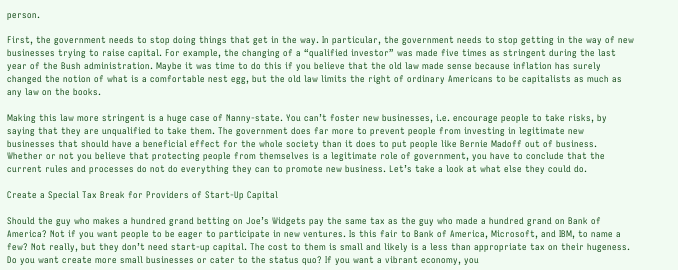person.

First, the government needs to stop doing things that get in the way. In particular, the government needs to stop getting in the way of new businesses trying to raise capital. For example, the changing of a “qualified investor” was made five times as stringent during the last year of the Bush administration. Maybe it was time to do this if you believe that the old law made sense because inflation has surely changed the notion of what is a comfortable nest egg, but the old law limits the right of ordinary Americans to be capitalists as much as any law on the books.

Making this law more stringent is a huge case of Nanny-state. You can’t foster new businesses, i.e. encourage people to take risks, by saying that they are unqualified to take them. The government does far more to prevent people from investing in legitimate new businesses that should have a beneficial effect for the whole society than it does to put people like Bernie Madoff out of business. Whether or not you believe that protecting people from themselves is a legitimate role of government, you have to conclude that the current rules and processes do not do everything they can to promote new business. Let’s take a look at what else they could do.

Create a Special Tax Break for Providers of Start-Up Capital

Should the guy who makes a hundred grand betting on Joe’s Widgets pay the same tax as the guy who made a hundred grand on Bank of America? Not if you want people to be eager to participate in new ventures. Is this fair to Bank of America, Microsoft, and IBM, to name a few? Not really, but they don’t need start-up capital. The cost to them is small and likely is a less than appropriate tax on their hugeness. Do you want create more small businesses or cater to the status quo? If you want a vibrant economy, you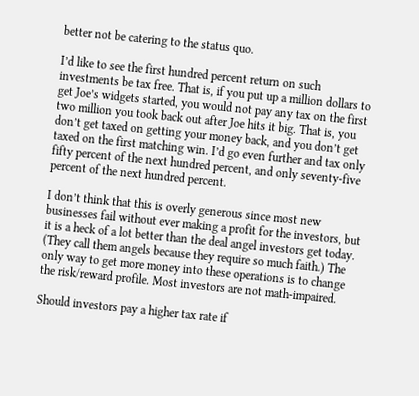better not be catering to the status quo.

I’d like to see the first hundred percent return on such investments be tax free. That is, if you put up a million dollars to get Joe’s widgets started, you would not pay any tax on the first two million you took back out after Joe hits it big. That is, you don’t get taxed on getting your money back, and you don’t get taxed on the first matching win. I’d go even further and tax only fifty percent of the next hundred percent, and only seventy-five percent of the next hundred percent.

I don’t think that this is overly generous since most new businesses fail without ever making a profit for the investors, but it is a heck of a lot better than the deal angel investors get today. (They call them angels because they require so much faith.) The only way to get more money into these operations is to change the risk/reward profile. Most investors are not math-impaired.

Should investors pay a higher tax rate if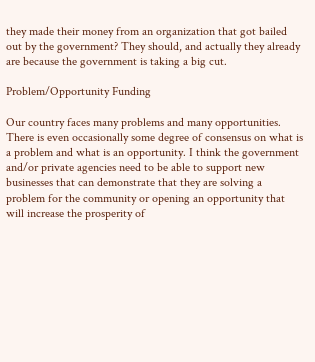they made their money from an organization that got bailed out by the government? They should, and actually they already are because the government is taking a big cut.

Problem/Opportunity Funding

Our country faces many problems and many opportunities. There is even occasionally some degree of consensus on what is a problem and what is an opportunity. I think the government and/or private agencies need to be able to support new businesses that can demonstrate that they are solving a problem for the community or opening an opportunity that will increase the prosperity of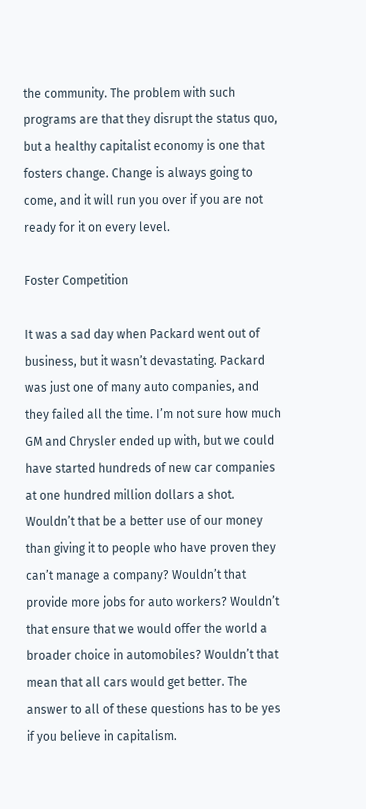the community. The problem with such programs are that they disrupt the status quo, but a healthy capitalist economy is one that fosters change. Change is always going to come, and it will run you over if you are not ready for it on every level.

Foster Competition

It was a sad day when Packard went out of business, but it wasn’t devastating. Packard was just one of many auto companies, and they failed all the time. I’m not sure how much GM and Chrysler ended up with, but we could have started hundreds of new car companies at one hundred million dollars a shot. Wouldn’t that be a better use of our money than giving it to people who have proven they can’t manage a company? Wouldn’t that provide more jobs for auto workers? Wouldn’t that ensure that we would offer the world a broader choice in automobiles? Wouldn’t that mean that all cars would get better. The answer to all of these questions has to be yes if you believe in capitalism.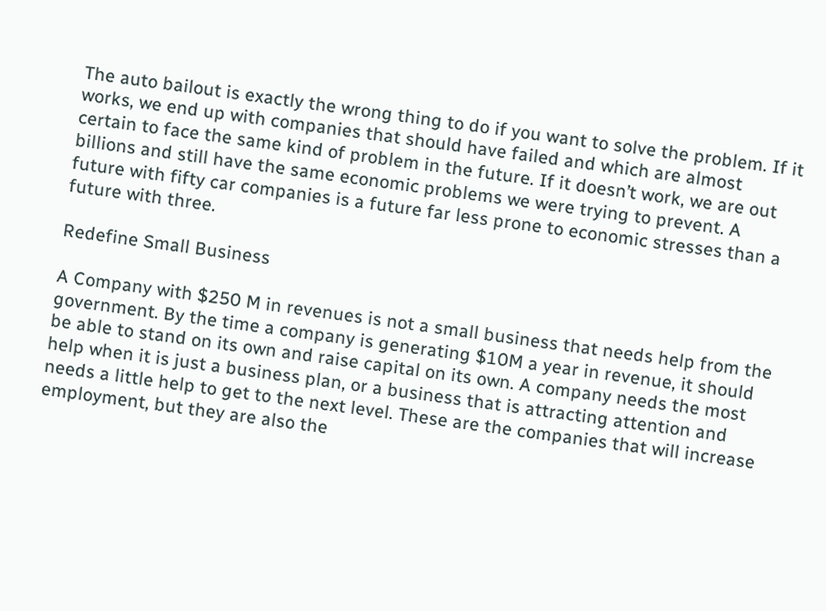The auto bailout is exactly the wrong thing to do if you want to solve the problem. If it works, we end up with companies that should have failed and which are almost certain to face the same kind of problem in the future. If it doesn’t work, we are out billions and still have the same economic problems we were trying to prevent. A future with fifty car companies is a future far less prone to economic stresses than a future with three.

Redefine Small Business

A Company with $250 M in revenues is not a small business that needs help from the government. By the time a company is generating $10M a year in revenue, it should be able to stand on its own and raise capital on its own. A company needs the most help when it is just a business plan, or a business that is attracting attention and needs a little help to get to the next level. These are the companies that will increase employment, but they are also the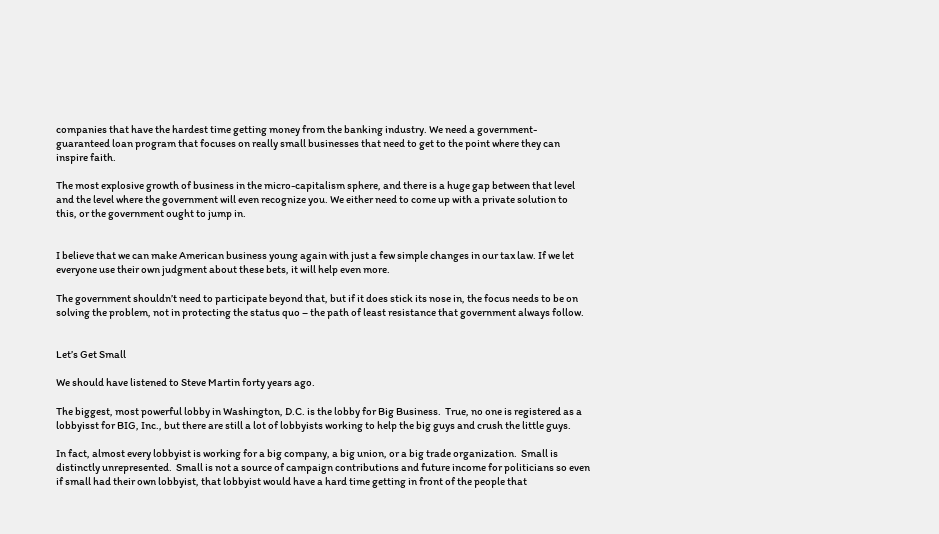companies that have the hardest time getting money from the banking industry. We need a government-guaranteed loan program that focuses on really small businesses that need to get to the point where they can inspire faith.

The most explosive growth of business in the micro-capitalism sphere, and there is a huge gap between that level and the level where the government will even recognize you. We either need to come up with a private solution to this, or the government ought to jump in.


I believe that we can make American business young again with just a few simple changes in our tax law. If we let everyone use their own judgment about these bets, it will help even more.

The government shouldn’t need to participate beyond that, but if it does stick its nose in, the focus needs to be on solving the problem, not in protecting the status quo – the path of least resistance that government always follow.


Let’s Get Small

We should have listened to Steve Martin forty years ago.

The biggest, most powerful lobby in Washington, D.C. is the lobby for Big Business.  True, no one is registered as a lobbyisst for BIG, Inc., but there are still a lot of lobbyists working to help the big guys and crush the little guys.

In fact, almost every lobbyist is working for a big company, a big union, or a big trade organization.  Small is distinctly unrepresented.  Small is not a source of campaign contributions and future income for politicians so even if small had their own lobbyist, that lobbyist would have a hard time getting in front of the people that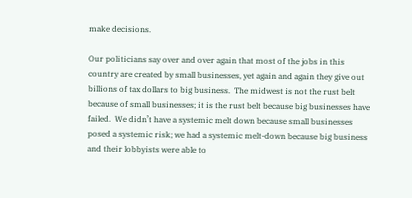make decisions.

Our politicians say over and over again that most of the jobs in this country are created by small businesses, yet again and again they give out billions of tax dollars to big business.  The midwest is not the rust belt because of small businesses; it is the rust belt because big businesses have failed.  We didn’t have a systemic melt down because small businesses posed a systemic risk; we had a systemic melt-down because big business and their lobbyists were able to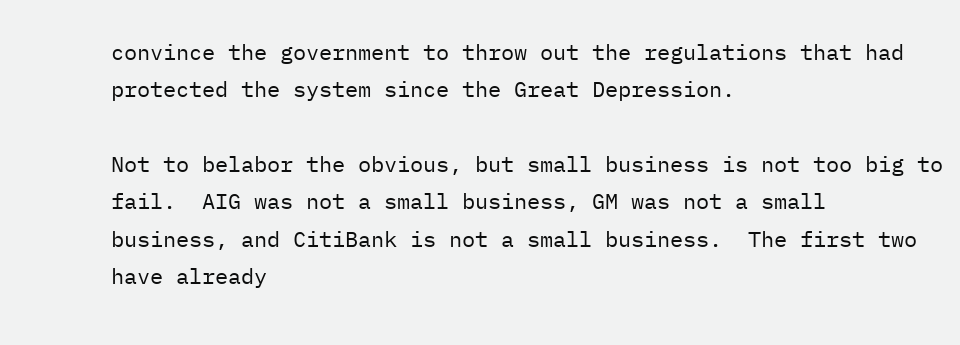convince the government to throw out the regulations that had protected the system since the Great Depression.

Not to belabor the obvious, but small business is not too big to fail.  AIG was not a small business, GM was not a small business, and CitiBank is not a small business.  The first two have already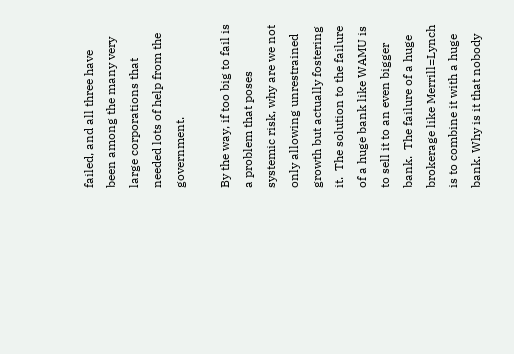failed, and all three have been among the many very large corporations that needed lots of help from the government.

By the way, if too big to fail is a problem that poses systemic risk, why are we not only allowing unrestrained growth but actually fostering it.  The solution to the failure of a huge bank like WAMU is to sell it to an even bigger bank.  The failure of a huge brokerage like Merrill=Lynch is to combine it with a huge bank. Why is it that nobody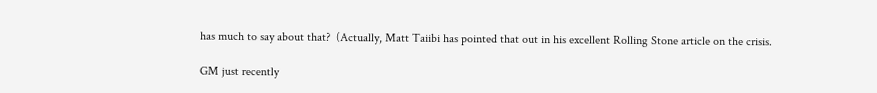has much to say about that?  (Actually, Matt Taiibi has pointed that out in his excellent Rolling Stone article on the crisis.

GM just recently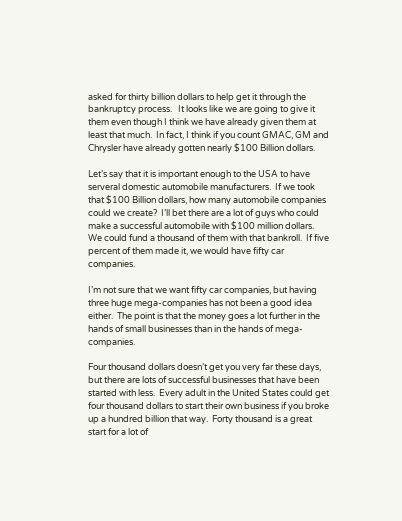asked for thirty billion dollars to help get it through the bankruptcy process.   It looks like we are going to give it them even though I think we have already given them at least that much.  In fact, I think if you count GMAC, GM and Chrysler have already gotten nearly $100 Billion dollars.

Let’s say that it is important enough to the USA to have serveral domestic automobile manufacturers.  If we took that $100 Billion dollars, how many automobile companies could we create?  I’ll bet there are a lot of guys who could make a successful automobile with $100 million dollars.  We could fund a thousand of them with that bankroll.  If five percent of them made it, we would have fifty car companies.

I’m not sure that we want fifty car companies, but having three huge mega-companies has not been a good idea either.  The point is that the money goes a lot further in the hands of small businesses than in the hands of mega-companies.

Four thousand dollars doesn’t get you very far these days, but there are lots of successful businesses that have been started with less.  Every adult in the United States could get four thousand dollars to start their own business if you broke up a hundred billion that way.  Forty thousand is a great start for a lot of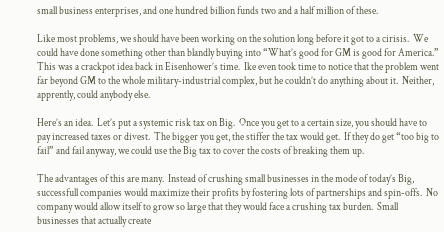small business enterprises, and one hundred billion funds two and a half million of these.

Like most problems, we should have been working on the solution long before it got to a cirisis.  We could have done something other than blandly buying into “What’s good for GM is good for America.”  This was a crackpot idea back in Eisenhower’s time.  Ike even took time to notice that the problem went far beyond GM to the whole military-industrial complex, but he couldn’t do anything about it.  Neither, apprently, could anybody else.

Here’s an idea.  Let’s put a systemic risk tax on Big.  Once you get to a certain size, you should have to pay increased taxes or divest.  The bigger you get, the stiffer the tax would get.  If they do get “too big to fail” and fail anyway, we could use the Big tax to cover the costs of breaking them up.

The advantages of this are many.  Instead of crushing small businesses in the mode of today’s Big, successfull companies would maximize their profits by fostering lots of partnerships and spin-offs.  No company would allow itself to grow so large that they would face a crushing tax burden.  Small businesses that actually create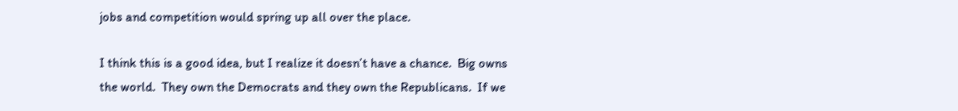jobs and competition would spring up all over the place.

I think this is a good idea, but I realize it doesn’t have a chance.  Big owns the world.  They own the Democrats and they own the Republicans.  If we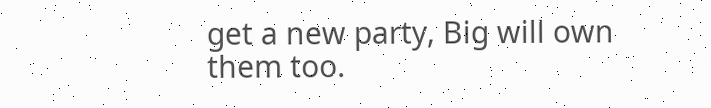get a new party, Big will own them too.